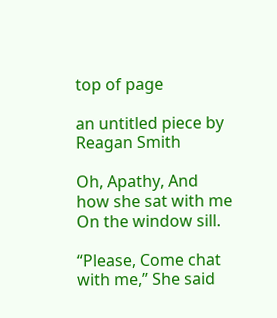top of page

an untitled piece by Reagan Smith

Oh, Apathy, And how she sat with me On the window sill.

“Please, Come chat with me,” She said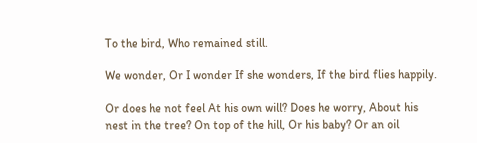To the bird, Who remained still.

We wonder, Or I wonder If she wonders, If the bird flies happily.

Or does he not feel At his own will? Does he worry, About his nest in the tree? On top of the hill, Or his baby? Or an oil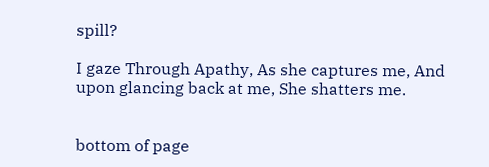spill?

I gaze Through Apathy, As she captures me, And upon glancing back at me, She shatters me.


bottom of page